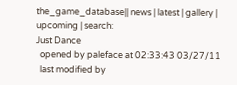the_game_database|| news | latest | gallery | upcoming | search:
Just Dance
  opened by paleface at 02:33:43 03/27/11
  last modified by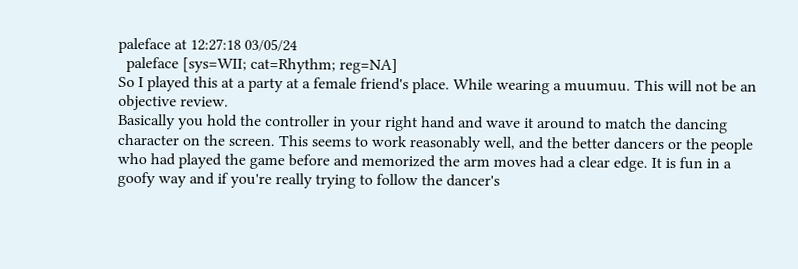paleface at 12:27:18 03/05/24
  paleface [sys=WII; cat=Rhythm; reg=NA]
So I played this at a party at a female friend's place. While wearing a muumuu. This will not be an objective review.
Basically you hold the controller in your right hand and wave it around to match the dancing character on the screen. This seems to work reasonably well, and the better dancers or the people who had played the game before and memorized the arm moves had a clear edge. It is fun in a goofy way and if you're really trying to follow the dancer's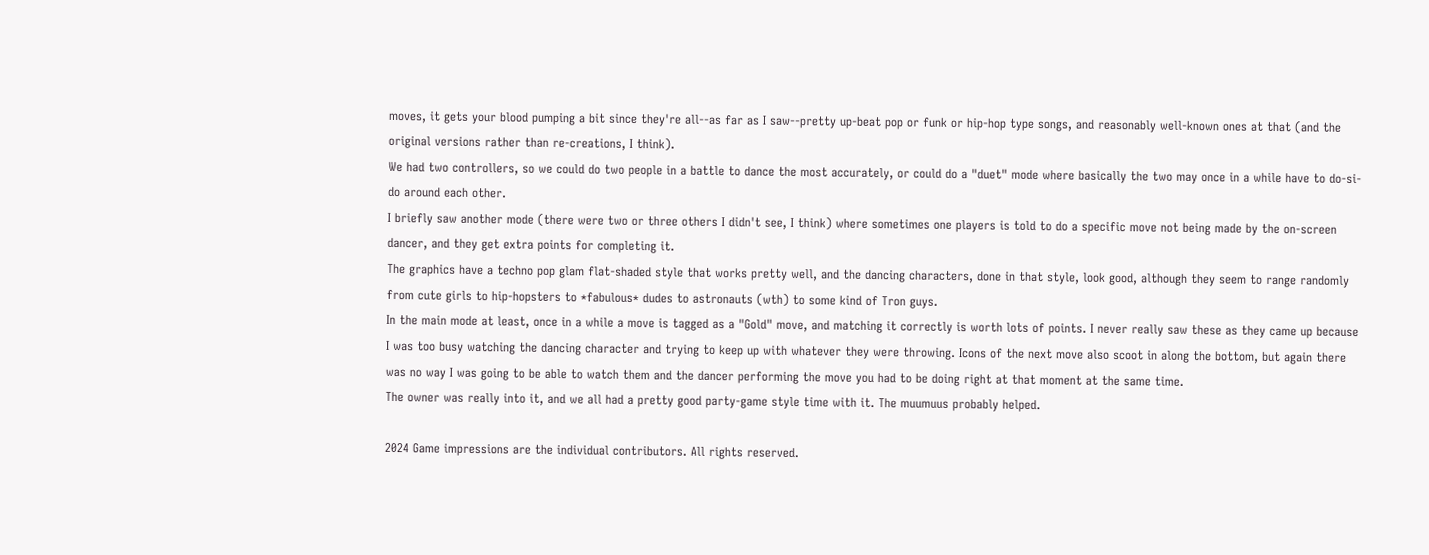moves, it gets your blood pumping a bit since they're all--as far as I saw--pretty up-beat pop or funk or hip-hop type songs, and reasonably well-known ones at that (and the original versions rather than re-creations, I think).
We had two controllers, so we could do two people in a battle to dance the most accurately, or could do a "duet" mode where basically the two may once in a while have to do-si-do around each other.
I briefly saw another mode (there were two or three others I didn't see, I think) where sometimes one players is told to do a specific move not being made by the on-screen dancer, and they get extra points for completing it.
The graphics have a techno pop glam flat-shaded style that works pretty well, and the dancing characters, done in that style, look good, although they seem to range randomly from cute girls to hip-hopsters to *fabulous* dudes to astronauts (wth) to some kind of Tron guys.
In the main mode at least, once in a while a move is tagged as a "Gold" move, and matching it correctly is worth lots of points. I never really saw these as they came up because I was too busy watching the dancing character and trying to keep up with whatever they were throwing. Icons of the next move also scoot in along the bottom, but again there was no way I was going to be able to watch them and the dancer performing the move you had to be doing right at that moment at the same time.
The owner was really into it, and we all had a pretty good party-game style time with it. The muumuus probably helped.

2024 Game impressions are the individual contributors. All rights reserved.